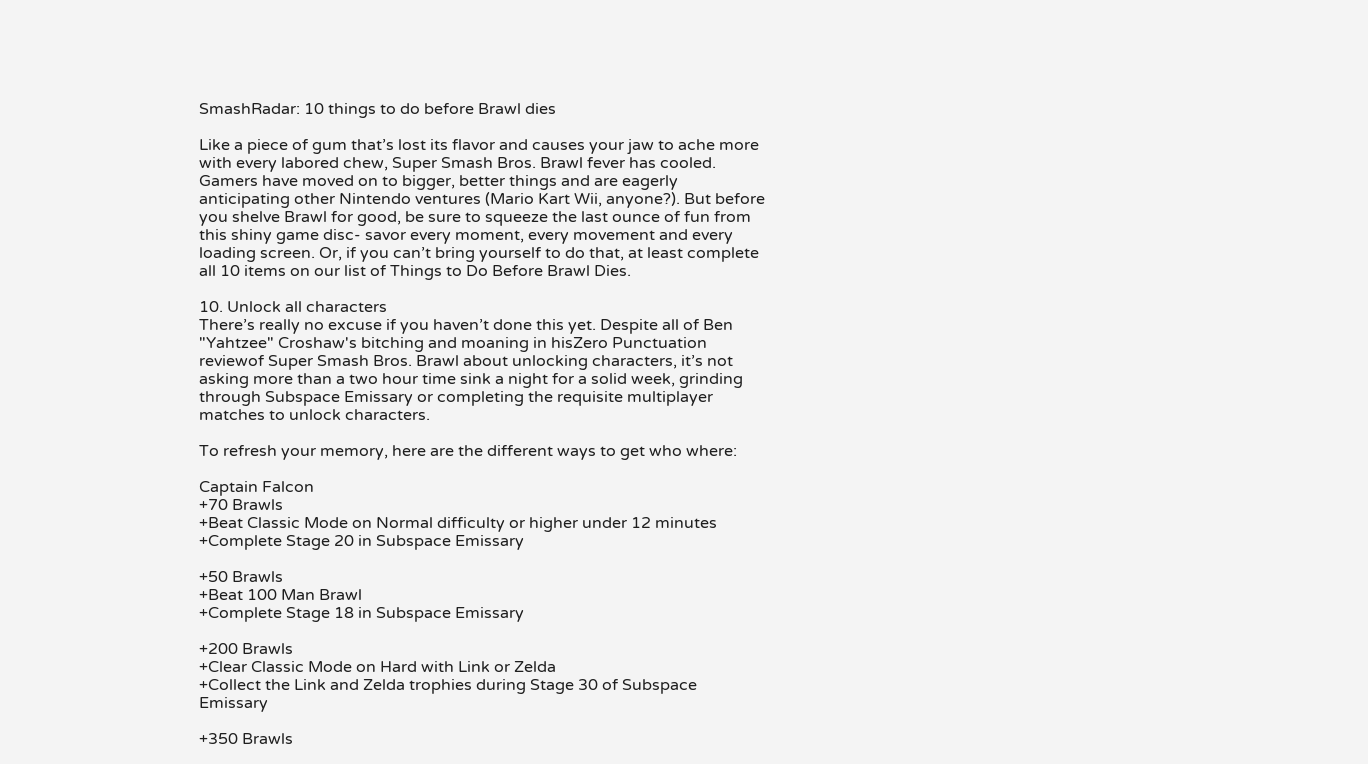SmashRadar: 10 things to do before Brawl dies

Like a piece of gum that’s lost its flavor and causes your jaw to ache more with every labored chew, Super Smash Bros. Brawl fever has cooled. Gamers have moved on to bigger, better things and are eagerly anticipating other Nintendo ventures (Mario Kart Wii, anyone?). But before you shelve Brawl for good, be sure to squeeze the last ounce of fun from this shiny game disc- savor every moment, every movement and every loading screen. Or, if you can’t bring yourself to do that, at least complete all 10 items on our list of Things to Do Before Brawl Dies.

10. Unlock all characters
There’s really no excuse if you haven’t done this yet. Despite all of Ben "Yahtzee" Croshaw's bitching and moaning in hisZero Punctuation reviewof Super Smash Bros. Brawl about unlocking characters, it’s not asking more than a two hour time sink a night for a solid week, grinding through Subspace Emissary or completing the requisite multiplayer matches to unlock characters.

To refresh your memory, here are the different ways to get who where:

Captain Falcon
+70 Brawls
+Beat Classic Mode on Normal difficulty or higher under 12 minutes
+Complete Stage 20 in Subspace Emissary

+50 Brawls
+Beat 100 Man Brawl
+Complete Stage 18 in Subspace Emissary

+200 Brawls
+Clear Classic Mode on Hard with Link or Zelda
+Collect the Link and Zelda trophies during Stage 30 of Subspace Emissary

+350 Brawls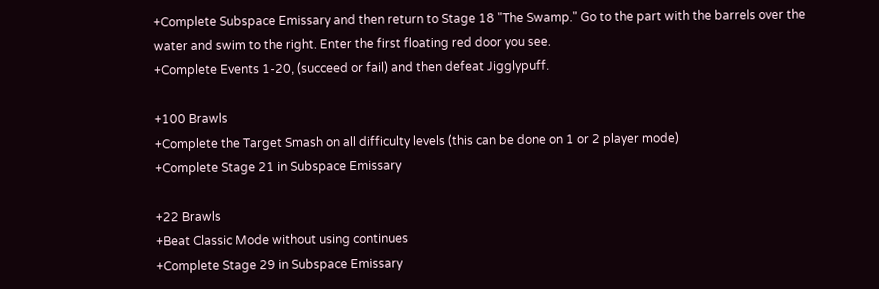+Complete Subspace Emissary and then return to Stage 18 "The Swamp." Go to the part with the barrels over the water and swim to the right. Enter the first floating red door you see.
+Complete Events 1-20, (succeed or fail) and then defeat Jigglypuff.

+100 Brawls
+Complete the Target Smash on all difficulty levels (this can be done on 1 or 2 player mode)
+Complete Stage 21 in Subspace Emissary

+22 Brawls
+Beat Classic Mode without using continues
+Complete Stage 29 in Subspace Emissary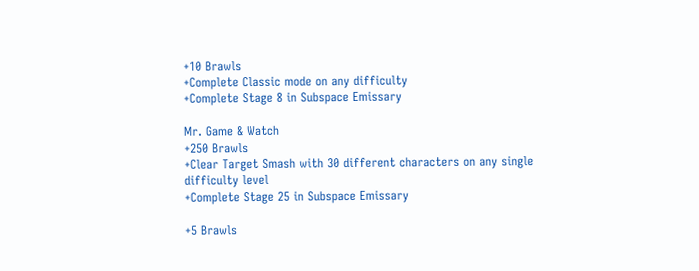+10 Brawls
+Complete Classic mode on any difficulty
+Complete Stage 8 in Subspace Emissary

Mr. Game & Watch
+250 Brawls
+Clear Target Smash with 30 different characters on any single difficulty level
+Complete Stage 25 in Subspace Emissary

+5 Brawls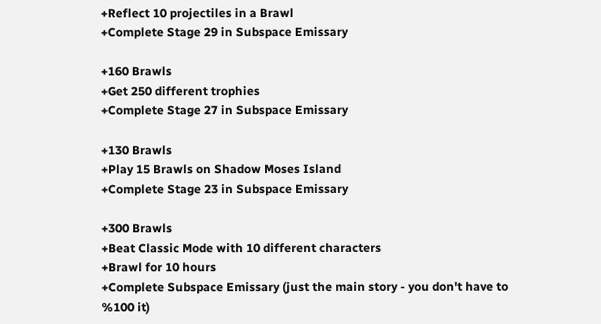+Reflect 10 projectiles in a Brawl
+Complete Stage 29 in Subspace Emissary

+160 Brawls
+Get 250 different trophies
+Complete Stage 27 in Subspace Emissary

+130 Brawls
+Play 15 Brawls on Shadow Moses Island
+Complete Stage 23 in Subspace Emissary

+300 Brawls
+Beat Classic Mode with 10 different characters
+Brawl for 10 hours
+Complete Subspace Emissary (just the main story - you don't have to %100 it)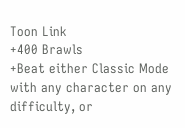Toon Link
+400 Brawls
+Beat either Classic Mode with any character on any difficulty, or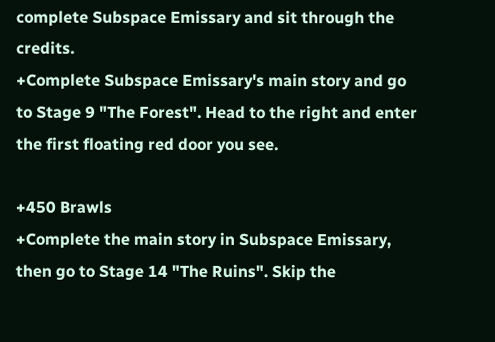complete Subspace Emissary and sit through the credits.
+Complete Subspace Emissary's main story and go to Stage 9 "The Forest". Head to the right and enter the first floating red door you see.

+450 Brawls
+Complete the main story in Subspace Emissary, then go to Stage 14 "The Ruins". Skip the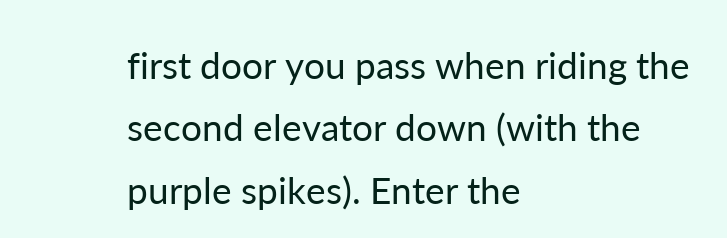first door you pass when riding the second elevator down (with the purple spikes). Enter the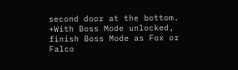second door at the bottom.
+With Boss Mode unlocked, finish Boss Mode as Fox or Falco